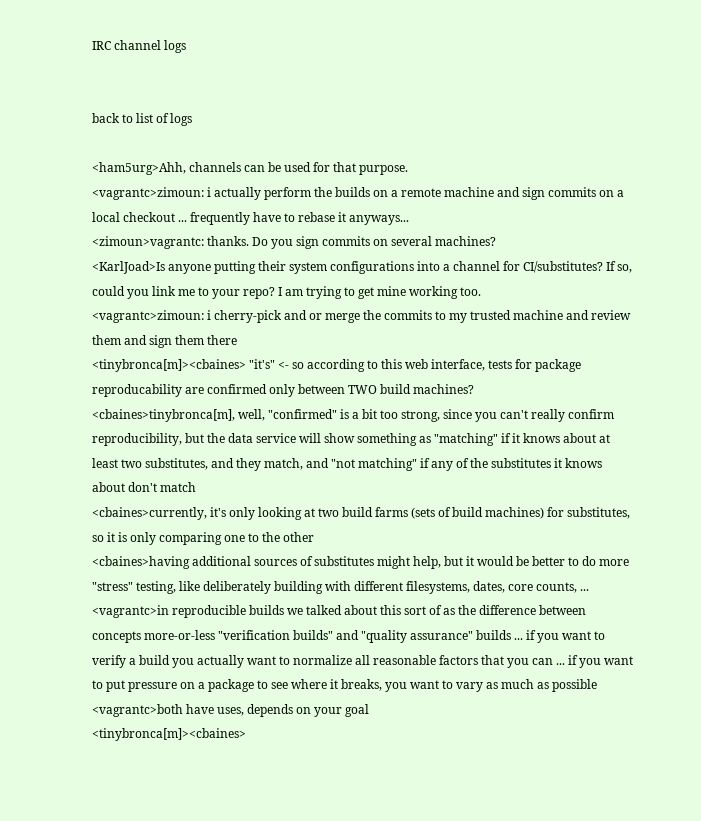IRC channel logs


back to list of logs

<ham5urg>Ahh, channels can be used for that purpose.
<vagrantc>zimoun: i actually perform the builds on a remote machine and sign commits on a local checkout ... frequently have to rebase it anyways...
<zimoun>vagrantc: thanks. Do you sign commits on several machines?
<KarlJoad>Is anyone putting their system configurations into a channel for CI/substitutes? If so, could you link me to your repo? I am trying to get mine working too.
<vagrantc>zimoun: i cherry-pick and or merge the commits to my trusted machine and review them and sign them there
<tinybronca[m]><cbaines> "it's" <- so according to this web interface, tests for package reproducability are confirmed only between TWO build machines?
<cbaines>tinybronca[m], well, "confirmed" is a bit too strong, since you can't really confirm reproducibility, but the data service will show something as "matching" if it knows about at least two substitutes, and they match, and "not matching" if any of the substitutes it knows about don't match
<cbaines>currently, it's only looking at two build farms (sets of build machines) for substitutes, so it is only comparing one to the other
<cbaines>having additional sources of substitutes might help, but it would be better to do more "stress" testing, like deliberately building with different filesystems, dates, core counts, ...
<vagrantc>in reproducible builds we talked about this sort of as the difference between concepts more-or-less "verification builds" and "quality assurance" builds ... if you want to verify a build you actually want to normalize all reasonable factors that you can ... if you want to put pressure on a package to see where it breaks, you want to vary as much as possible
<vagrantc>both have uses, depends on your goal
<tinybronca[m]><cbaines>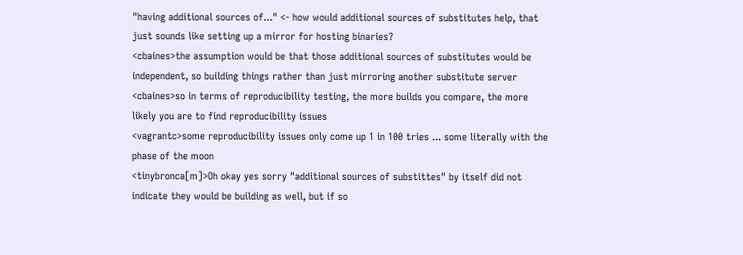"having additional sources of..." <- how would additional sources of substitutes help, that just sounds like setting up a mirror for hosting binaries?
<cbaines>the assumption would be that those additional sources of substitutes would be independent, so building things rather than just mirroring another substitute server
<cbaines>so in terms of reproducibility testing, the more builds you compare, the more likely you are to find reproducibility issues
<vagrantc>some reproducibility issues only come up 1 in 100 tries ... some literally with the phase of the moon
<tinybronca[m]>Oh okay yes sorry "additional sources of substittes" by itself did not indicate they would be building as well, but if so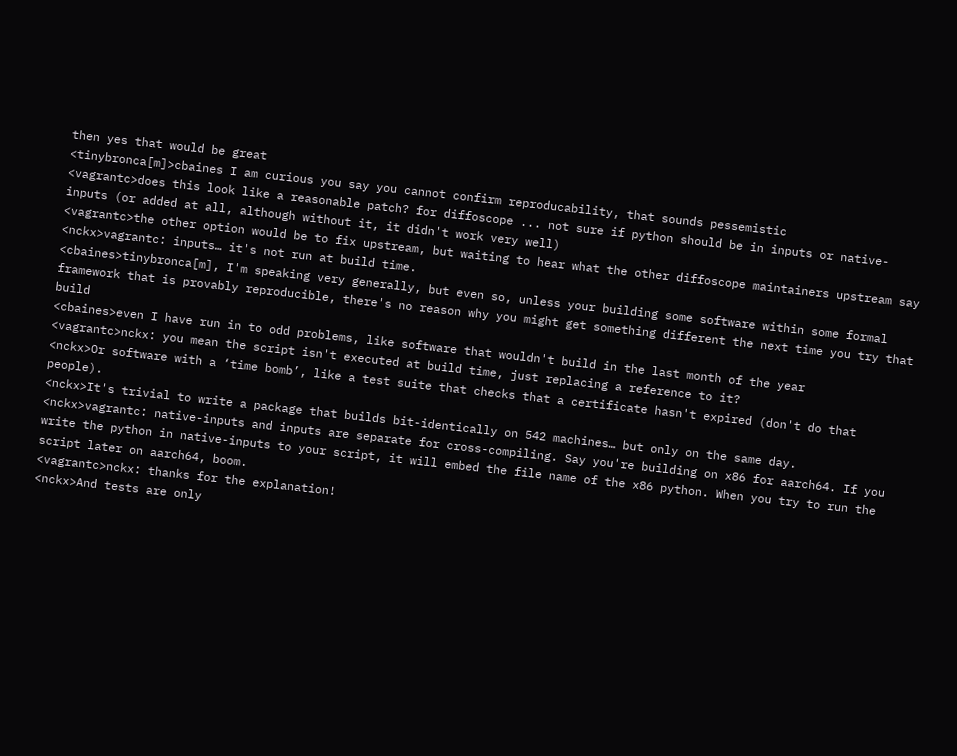then yes that would be great
<tinybronca[m]>cbaines I am curious you say you cannot confirm reproducability, that sounds pessemistic
<vagrantc>does this look like a reasonable patch? for diffoscope ... not sure if python should be in inputs or native-inputs (or added at all, although without it, it didn't work very well)
<vagrantc>the other option would be to fix upstream, but waiting to hear what the other diffoscope maintainers upstream say
<nckx>vagrantc: inputs… it's not run at build time.
<cbaines>tinybronca[m], I'm speaking very generally, but even so, unless your building some software within some formal framework that is provably reproducible, there's no reason why you might get something different the next time you try that build
<cbaines>even I have run in to odd problems, like software that wouldn't build in the last month of the year
<vagrantc>nckx: you mean the script isn't executed at build time, just replacing a reference to it?
<nckx>Or software with a ‘time bomb’, like a test suite that checks that a certificate hasn't expired (don't do that people).
<nckx>It's trivial to write a package that builds bit-identically on 542 machines… but only on the same day.
<nckx>vagrantc: native-inputs and inputs are separate for cross-compiling. Say you're building on x86 for aarch64. If you write the python in native-inputs to your script, it will embed the file name of the x86 python. When you try to run the script later on aarch64, boom.
<vagrantc>nckx: thanks for the explanation!
<nckx>And tests are only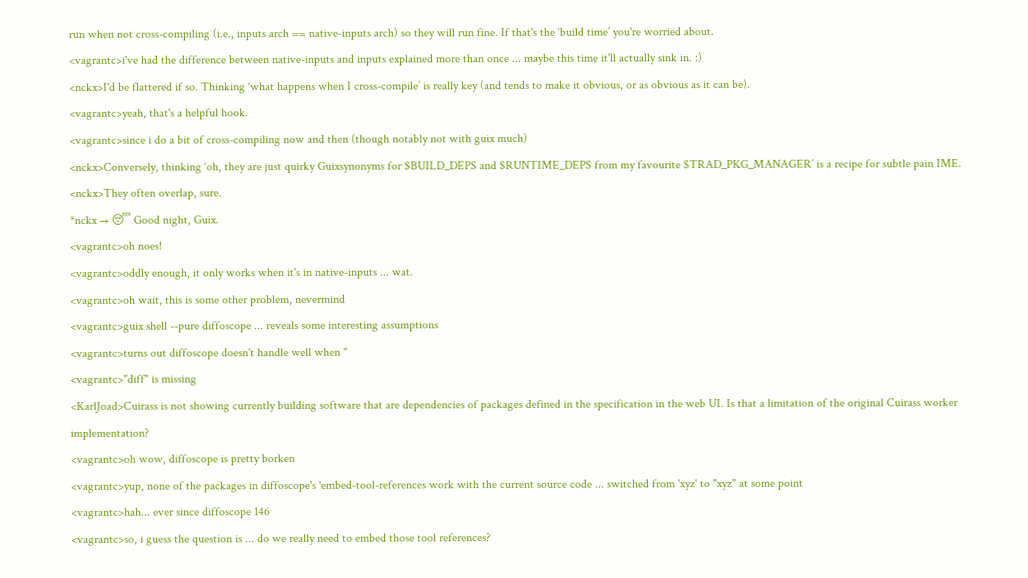run when not cross-compiling (i.e., inputs arch == native-inputs arch) so they will run fine. If that's the ‘build time’ you're worried about.
<vagrantc>i've had the difference between native-inputs and inputs explained more than once ... maybe this time it'll actually sink in. :)
<nckx>I'd be flattered if so. Thinking ‘what happens when I cross-compile’ is really key (and tends to make it obvious, or as obvious as it can be).
<vagrantc>yeah, that's a helpful hook.
<vagrantc>since i do a bit of cross-compiling now and then (though notably not with guix much)
<nckx>Conversely, thinking ‘oh, they are just quirky Guixsynonyms for $BUILD_DEPS and $RUNTIME_DEPS from my favourite $TRAD_PKG_MANAGER’ is a recipe for subtle pain IME.
<nckx>They often overlap, sure.
*nckx → 😴 Good night, Guix.
<vagrantc>oh noes!
<vagrantc>oddly enough, it only works when it's in native-inputs ... wat.
<vagrantc>oh wait, this is some other problem, nevermind
<vagrantc>guix shell --pure diffoscope ... reveals some interesting assumptions
<vagrantc>turns out diffoscope doesn't handle well when "
<vagrantc>"diff" is missing
<KarlJoad>Cuirass is not showing currently building software that are dependencies of packages defined in the specification in the web UI. Is that a limitation of the original Cuirass worker implementation?
<vagrantc>oh wow, diffoscope is pretty borken
<vagrantc>yup, none of the packages in diffoscope's 'embed-tool-references work with the current source code ... switched from 'xyz' to "xyz" at some point
<vagrantc>hah... ever since diffoscope 146
<vagrantc>so, i guess the question is ... do we really need to embed those tool references?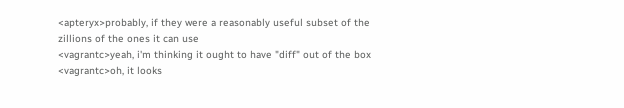<apteryx>probably, if they were a reasonably useful subset of the zillions of the ones it can use
<vagrantc>yeah, i'm thinking it ought to have "diff" out of the box
<vagrantc>oh, it looks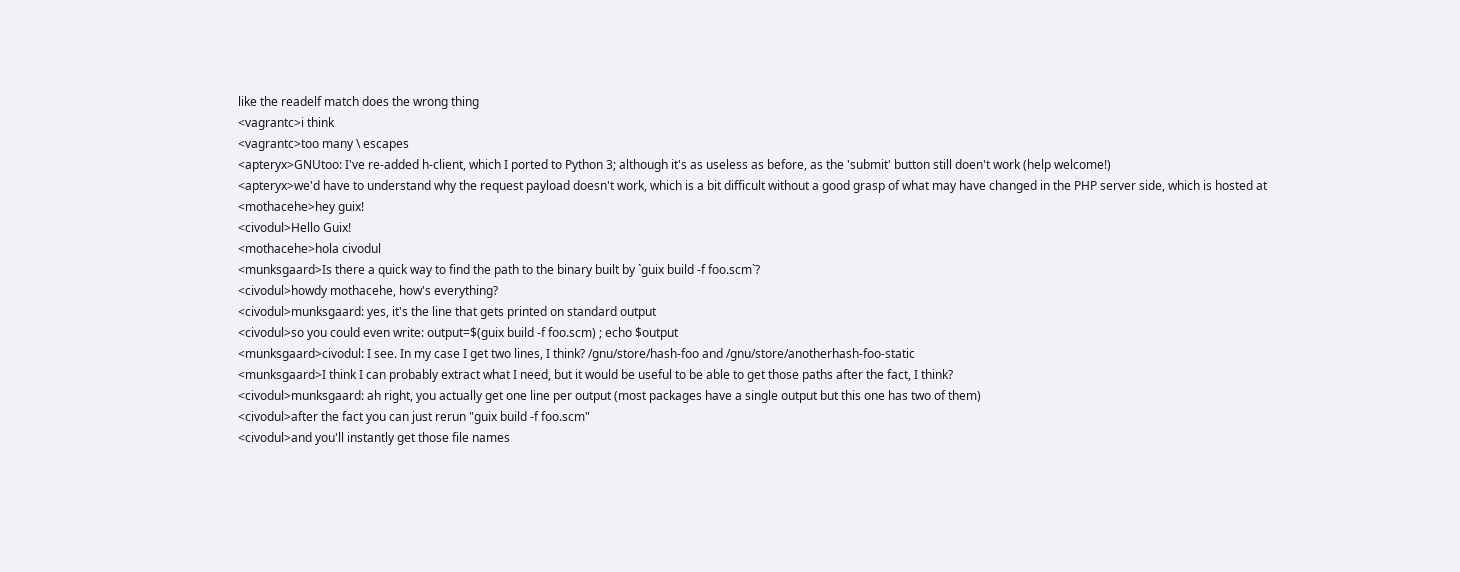like the readelf match does the wrong thing
<vagrantc>i think
<vagrantc>too many \ escapes
<apteryx>GNUtoo: I've re-added h-client, which I ported to Python 3; although it's as useless as before, as the 'submit' button still doen't work (help welcome!)
<apteryx>we'd have to understand why the request payload doesn't work, which is a bit difficult without a good grasp of what may have changed in the PHP server side, which is hosted at
<mothacehe>hey guix!
<civodul>Hello Guix!
<mothacehe>hola civodul
<munksgaard>Is there a quick way to find the path to the binary built by `guix build -f foo.scm`?
<civodul>howdy mothacehe, how's everything?
<civodul>munksgaard: yes, it's the line that gets printed on standard output
<civodul>so you could even write: output=$(guix build -f foo.scm) ; echo $output
<munksgaard>civodul: I see. In my case I get two lines, I think? /gnu/store/hash-foo and /gnu/store/anotherhash-foo-static
<munksgaard>I think I can probably extract what I need, but it would be useful to be able to get those paths after the fact, I think?
<civodul>munksgaard: ah right, you actually get one line per output (most packages have a single output but this one has two of them)
<civodul>after the fact you can just rerun "guix build -f foo.scm"
<civodul>and you'll instantly get those file names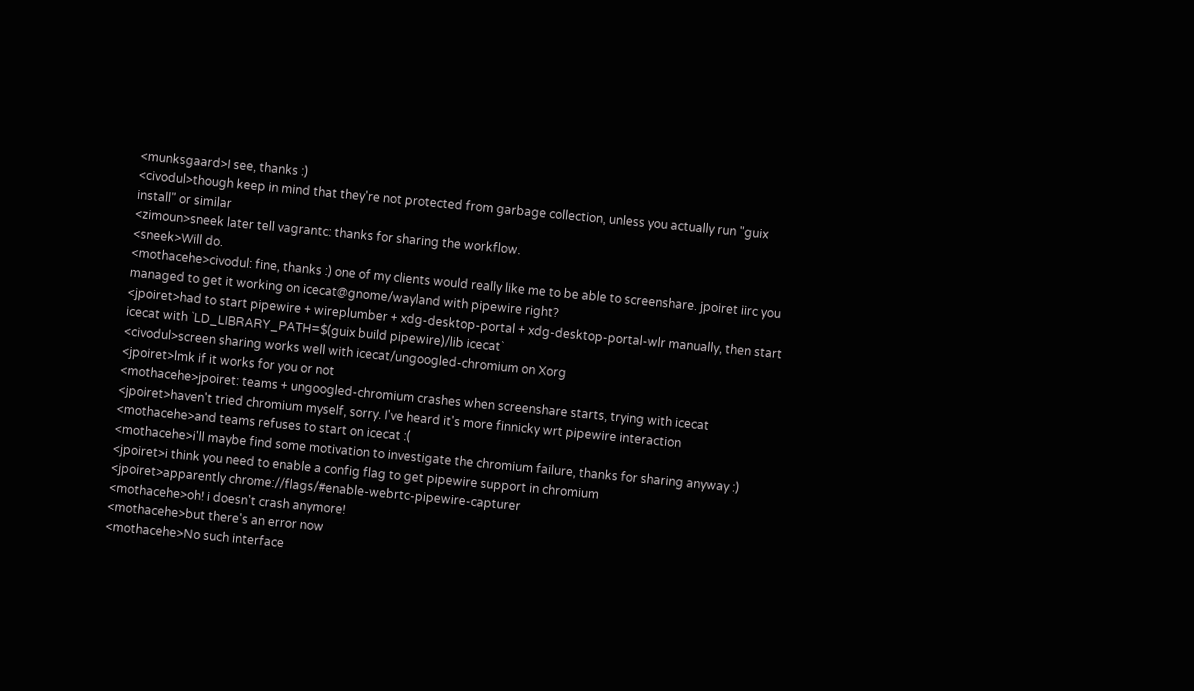<munksgaard>I see, thanks :)
<civodul>though keep in mind that they're not protected from garbage collection, unless you actually run "guix install" or similar
<zimoun>sneek later tell vagrantc: thanks for sharing the workflow.
<sneek>Will do.
<mothacehe>civodul: fine, thanks :) one of my clients would really like me to be able to screenshare. jpoiret iirc you managed to get it working on icecat@gnome/wayland with pipewire right?
<jpoiret>had to start pipewire + wireplumber + xdg-desktop-portal + xdg-desktop-portal-wlr manually, then start icecat with `LD_LIBRARY_PATH=$(guix build pipewire)/lib icecat`
<civodul>screen sharing works well with icecat/ungoogled-chromium on Xorg
<jpoiret>lmk if it works for you or not
<mothacehe>jpoiret: teams + ungoogled-chromium crashes when screenshare starts, trying with icecat
<jpoiret>haven't tried chromium myself, sorry. I've heard it's more finnicky wrt pipewire interaction
<mothacehe>and teams refuses to start on icecat :(
<mothacehe>i'll maybe find some motivation to investigate the chromium failure, thanks for sharing anyway :)
<jpoiret>i think you need to enable a config flag to get pipewire support in chromium
<jpoiret>apparently chrome://flags/#enable-webrtc-pipewire-capturer
<mothacehe>oh! i doesn't crash anymore!
<mothacehe>but there's an error now
<mothacehe>No such interface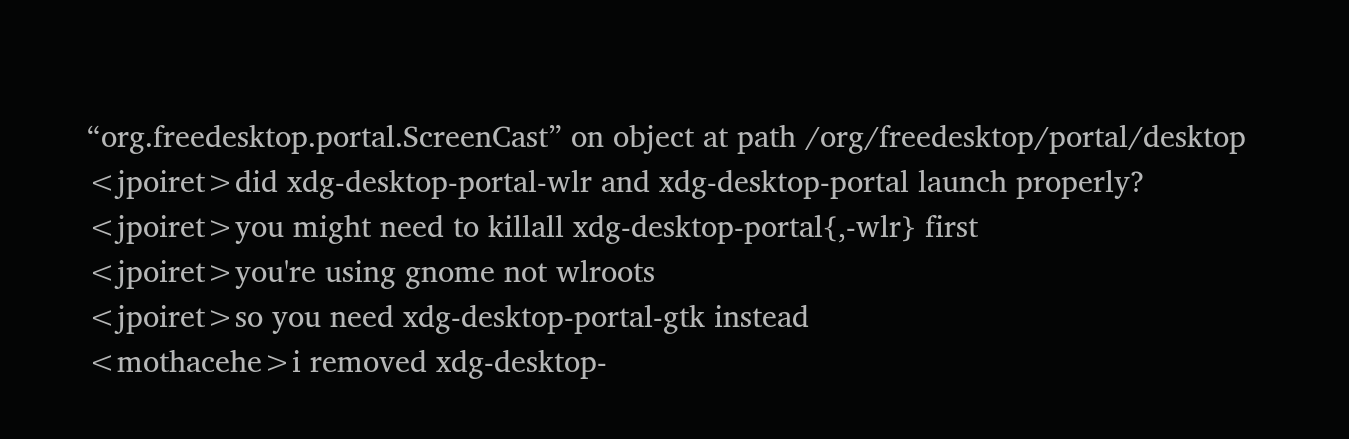“org.freedesktop.portal.ScreenCast” on object at path /org/freedesktop/portal/desktop
<jpoiret>did xdg-desktop-portal-wlr and xdg-desktop-portal launch properly?
<jpoiret>you might need to killall xdg-desktop-portal{,-wlr} first
<jpoiret>you're using gnome not wlroots
<jpoiret>so you need xdg-desktop-portal-gtk instead
<mothacehe>i removed xdg-desktop-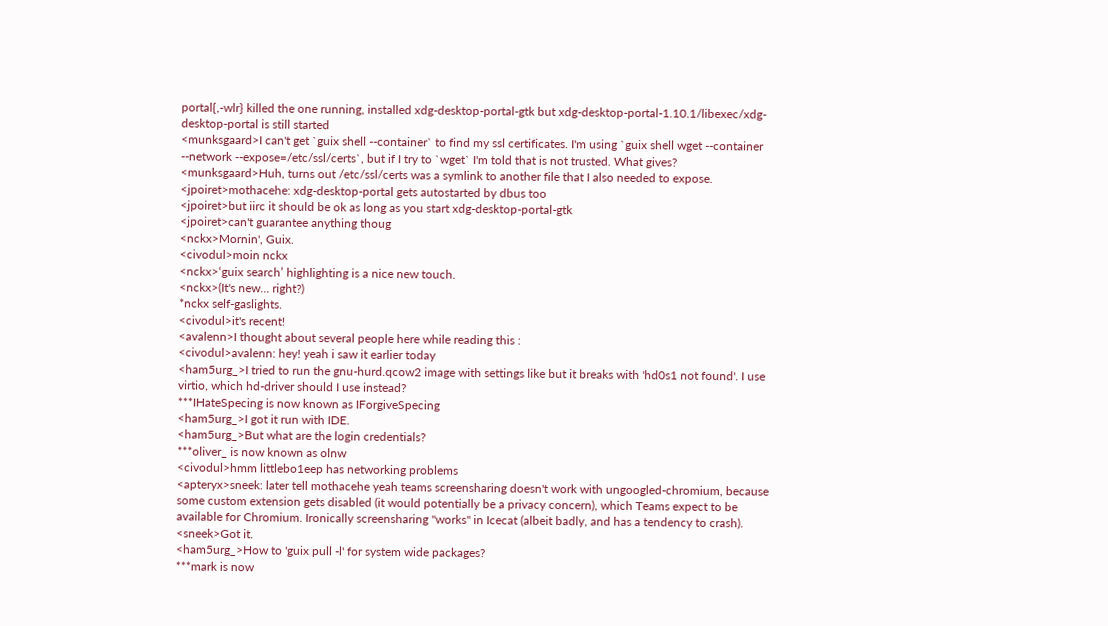portal{,-wlr} killed the one running, installed xdg-desktop-portal-gtk but xdg-desktop-portal-1.10.1/libexec/xdg-desktop-portal is still started
<munksgaard>I can't get `guix shell --container` to find my ssl certificates. I'm using `guix shell wget --container --network --expose=/etc/ssl/certs`, but if I try to `wget` I'm told that is not trusted. What gives?
<munksgaard>Huh, turns out /etc/ssl/certs was a symlink to another file that I also needed to expose.
<jpoiret>mothacehe: xdg-desktop-portal gets autostarted by dbus too
<jpoiret>but iirc it should be ok as long as you start xdg-desktop-portal-gtk
<jpoiret>can't guarantee anything thoug
<nckx>Mornin', Guix.
<civodul>moin nckx
<nckx>‘guix search’ highlighting is a nice new touch.
<nckx>(It's new… right?)
*nckx self-gaslights.
<civodul>it's recent!
<avalenn>I thought about several people here while reading this :
<civodul>avalenn: hey! yeah i saw it earlier today
<ham5urg_>I tried to run the gnu-hurd.qcow2 image with settings like but it breaks with 'hd0s1 not found'. I use virtio, which hd-driver should I use instead?
***IHateSpecing is now known as IForgiveSpecing
<ham5urg_>I got it run with IDE.
<ham5urg_>But what are the login credentials?
***oliver_ is now known as olnw
<civodul>hmm littlebo1eep has networking problems
<apteryx>sneek: later tell mothacehe yeah teams screensharing doesn't work with ungoogled-chromium, because some custom extension gets disabled (it would potentially be a privacy concern), which Teams expect to be available for Chromium. Ironically screensharing "works" in Icecat (albeit badly, and has a tendency to crash).
<sneek>Got it.
<ham5urg_>How to 'guix pull -l' for system wide packages?
***mark is now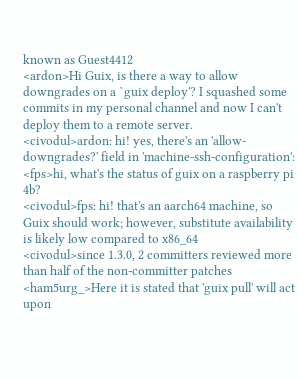known as Guest4412
<ardon>Hi Guix, is there a way to allow downgrades on a `guix deploy'? I squashed some commits in my personal channel and now I can't deploy them to a remote server.
<civodul>ardon: hi! yes, there's an 'allow-downgrades?' field in 'machine-ssh-configuration':
<fps>hi, what's the status of guix on a raspberry pi 4b?
<civodul>fps: hi! that's an aarch64 machine, so Guix should work; however, substitute availability is likely low compared to x86_64
<civodul>since 1.3.0, 2 committers reviewed more than half of the non-committer patches
<ham5urg_>Here it is stated that 'guix pull' will act upon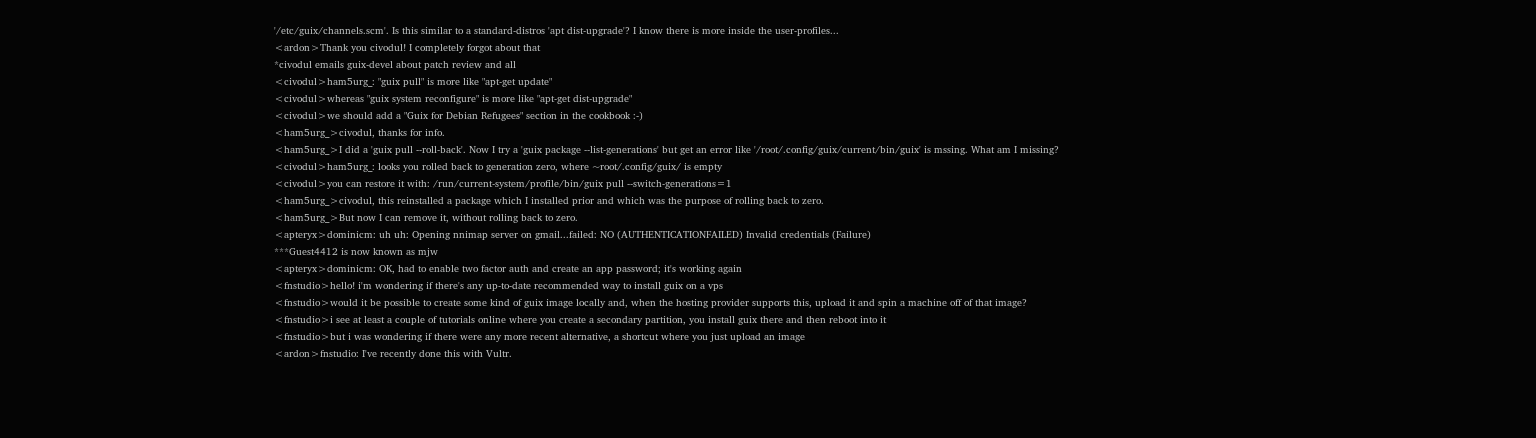'/etc/guix/channels.scm'. Is this similar to a standard-distros 'apt dist-upgrade'? I know there is more inside the user-profiles...
<ardon>Thank you civodul! I completely forgot about that
*civodul emails guix-devel about patch review and all
<civodul>ham5urg_: "guix pull" is more like "apt-get update"
<civodul>whereas "guix system reconfigure" is more like "apt-get dist-upgrade"
<civodul>we should add a "Guix for Debian Refugees" section in the cookbook :-)
<ham5urg_>civodul, thanks for info.
<ham5urg_>I did a 'guix pull --roll-back'. Now I try a 'guix package --list-generations' but get an error like '/root/.config/guix/current/bin/guix' is mssing. What am I missing?
<civodul>ham5urg_: looks you rolled back to generation zero, where ~root/.config/guix/ is empty
<civodul>you can restore it with: /run/current-system/profile/bin/guix pull --switch-generations=1
<ham5urg_>civodul, this reinstalled a package which I installed prior and which was the purpose of rolling back to zero.
<ham5urg_>But now I can remove it, without rolling back to zero.
<apteryx>dominicm: uh uh: Opening nnimap server on gmail...failed: NO (AUTHENTICATIONFAILED) Invalid credentials (Failure)
***Guest4412 is now known as mjw
<apteryx>dominicm: OK, had to enable two factor auth and create an app password; it's working again
<fnstudio>hello! i'm wondering if there's any up-to-date recommended way to install guix on a vps
<fnstudio>would it be possible to create some kind of guix image locally and, when the hosting provider supports this, upload it and spin a machine off of that image?
<fnstudio>i see at least a couple of tutorials online where you create a secondary partition, you install guix there and then reboot into it
<fnstudio>but i was wondering if there were any more recent alternative, a shortcut where you just upload an image
<ardon>fnstudio: I've recently done this with Vultr.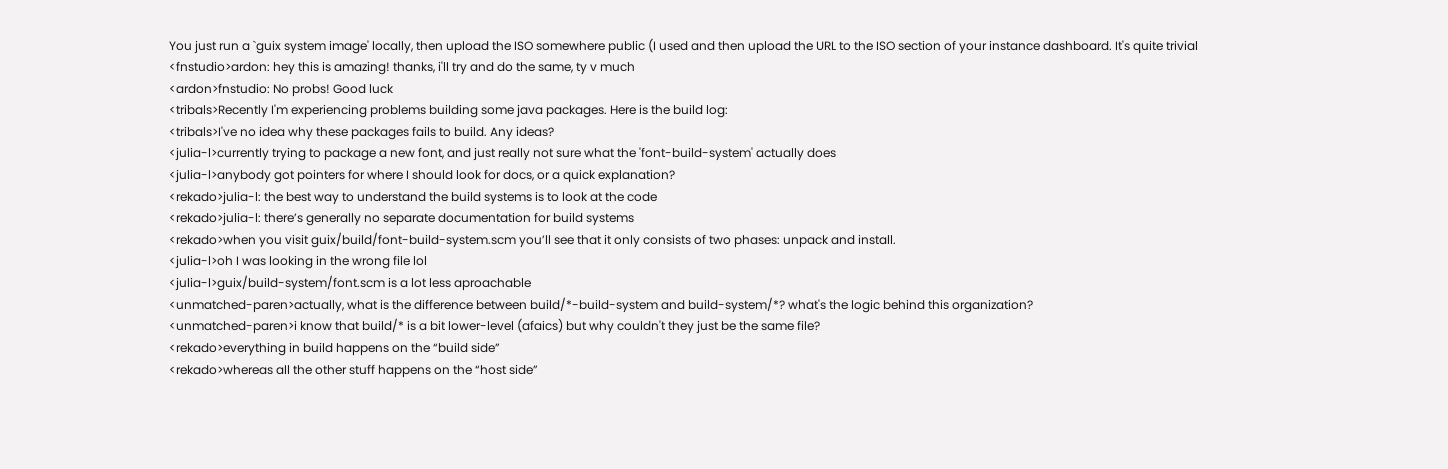You just run a `guix system image' locally, then upload the ISO somewhere public (I used and then upload the URL to the ISO section of your instance dashboard. It's quite trivial
<fnstudio>ardon: hey this is amazing! thanks, i'll try and do the same, ty v much
<ardon>fnstudio: No probs! Good luck
<tribals>Recently I'm experiencing problems building some java packages. Here is the build log:
<tribals>I've no idea why these packages fails to build. Any ideas?
<julia-l>currently trying to package a new font, and just really not sure what the 'font-build-system' actually does
<julia-l>anybody got pointers for where I should look for docs, or a quick explanation?
<rekado>julia-l: the best way to understand the build systems is to look at the code
<rekado>julia-l: there’s generally no separate documentation for build systems
<rekado>when you visit guix/build/font-build-system.scm you’ll see that it only consists of two phases: unpack and install.
<julia-l>oh I was looking in the wrong file lol
<julia-l>guix/build-system/font.scm is a lot less aproachable
<unmatched-paren>actually, what is the difference between build/*-build-system and build-system/*? what's the logic behind this organization?
<unmatched-paren>i know that build/* is a bit lower-level (afaics) but why couldn't they just be the same file?
<rekado>everything in build happens on the “build side”
<rekado>whereas all the other stuff happens on the “host side”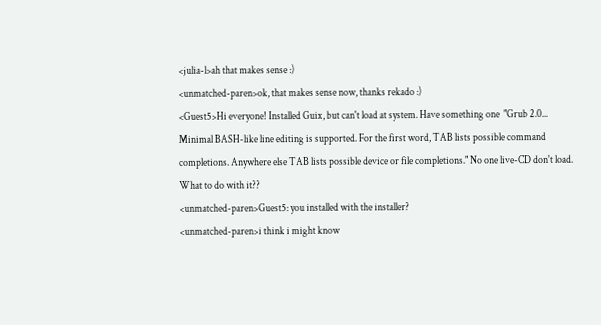<julia-l>ah that makes sense :)
<unmatched-paren>ok, that makes sense now, thanks rekado :)
<Guest5>Hi everyone! Installed Guix, but can't load at system. Have something one  "Grub 2.0...   Minimal BASH-like line editing is supported. For the first word, TAB lists possible command completions. Anywhere else TAB lists possible device or file completions." No one live-CD don't load. What to do with it??
<unmatched-paren>Guest5: you installed with the installer?
<unmatched-paren>i think i might know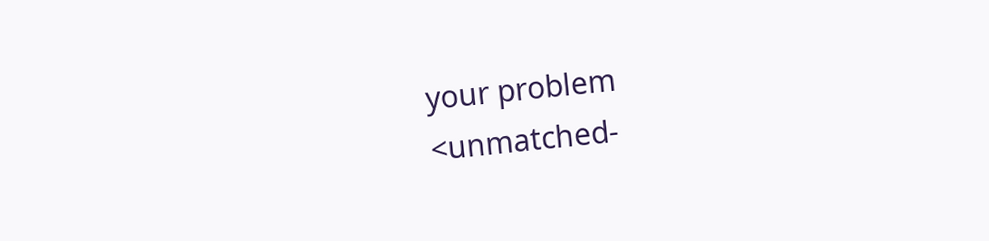your problem
<unmatched-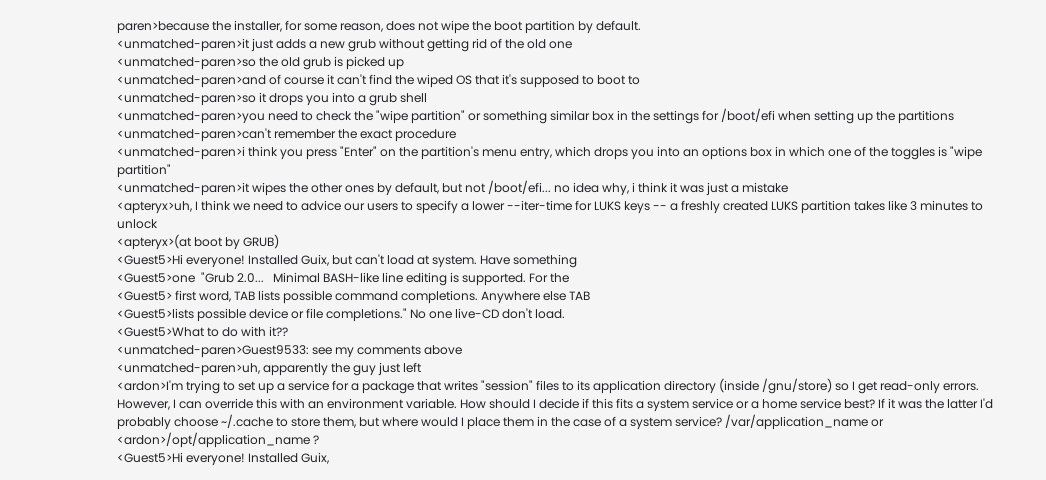paren>because the installer, for some reason, does not wipe the boot partition by default.
<unmatched-paren>it just adds a new grub without getting rid of the old one
<unmatched-paren>so the old grub is picked up
<unmatched-paren>and of course it can't find the wiped OS that it's supposed to boot to
<unmatched-paren>so it drops you into a grub shell
<unmatched-paren>you need to check the "wipe partition" or something similar box in the settings for /boot/efi when setting up the partitions
<unmatched-paren>can't remember the exact procedure
<unmatched-paren>i think you press "Enter" on the partition's menu entry, which drops you into an options box in which one of the toggles is "wipe partition"
<unmatched-paren>it wipes the other ones by default, but not /boot/efi... no idea why, i think it was just a mistake
<apteryx>uh, I think we need to advice our users to specify a lower --iter-time for LUKS keys -- a freshly created LUKS partition takes like 3 minutes to unlock
<apteryx>(at boot by GRUB)
<Guest5>Hi everyone! Installed Guix, but can't load at system. Have something
<Guest5>one  "Grub 2.0...   Minimal BASH-like line editing is supported. For the
<Guest5> first word, TAB lists possible command completions. Anywhere else TAB
<Guest5>lists possible device or file completions." No one live-CD don't load.
<Guest5>What to do with it??
<unmatched-paren>Guest9533: see my comments above
<unmatched-paren>uh, apparently the guy just left
<ardon>I'm trying to set up a service for a package that writes "session" files to its application directory (inside /gnu/store) so I get read-only errors. However, I can override this with an environment variable. How should I decide if this fits a system service or a home service best? If it was the latter I'd probably choose ~/.cache to store them, but where would I place them in the case of a system service? /var/application_name or
<ardon>/opt/application_name ?
<Guest5>Hi everyone! Installed Guix,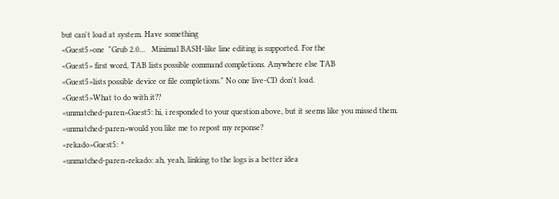but can't load at system. Have something
<Guest5>one  "Grub 2.0...   Minimal BASH-like line editing is supported. For the
<Guest5> first word, TAB lists possible command completions. Anywhere else TAB
<Guest5>lists possible device or file completions." No one live-CD don't load.
<Guest5>What to do with it??
<unmatched-paren>Guest5: hi, i responded to your question above, but it seems like you missed them.
<unmatched-paren>would you like me to repost my reponse?
<rekado>Guest5: ^
<unmatched-paren>rekado: ah, yeah, linking to the logs is a better idea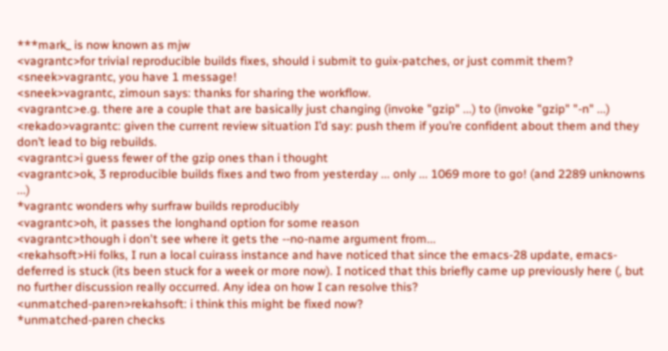***mark_ is now known as mjw
<vagrantc>for trivial reproducible builds fixes, should i submit to guix-patches, or just commit them?
<sneek>vagrantc, you have 1 message!
<sneek>vagrantc, zimoun says: thanks for sharing the workflow.
<vagrantc>e.g. there are a couple that are basically just changing (invoke "gzip" ...) to (invoke "gzip" "-n" ...)
<rekado>vagrantc: given the current review situation I’d say: push them if you’re confident about them and they don’t lead to big rebuilds.
<vagrantc>i guess fewer of the gzip ones than i thought
<vagrantc>ok, 3 reproducible builds fixes and two from yesterday ... only ... 1069 more to go! (and 2289 unknowns ...)
*vagrantc wonders why surfraw builds reproducibly
<vagrantc>oh, it passes the longhand option for some reason
<vagrantc>though i don't see where it gets the --no-name argument from...
<rekahsoft>Hi folks, I run a local cuirass instance and have noticed that since the emacs-28 update, emacs-deferred is stuck (its been stuck for a week or more now). I noticed that this briefly came up previously here (, but no further discussion really occurred. Any idea on how I can resolve this?
<unmatched-paren>rekahsoft: i think this might be fixed now?
*unmatched-paren checks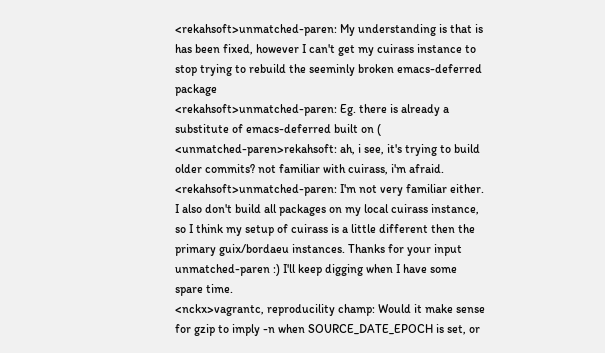<rekahsoft>unmatched-paren: My understanding is that is has been fixed, however I can't get my cuirass instance to stop trying to rebuild the seeminly broken emacs-deferred package
<rekahsoft>unmatched-paren: Eg. there is already a substitute of emacs-deferred built on (
<unmatched-paren>rekahsoft: ah, i see, it's trying to build older commits? not familiar with cuirass, i'm afraid.
<rekahsoft>unmatched-paren: I'm not very familiar either. I also don't build all packages on my local cuirass instance, so I think my setup of cuirass is a little different then the primary guix/bordaeu instances. Thanks for your input unmatched-paren :) I'll keep digging when I have some spare time.
<nckx>vagrantc, reproducility champ: Would it make sense for gzip to imply -n when SOURCE_DATE_EPOCH is set, or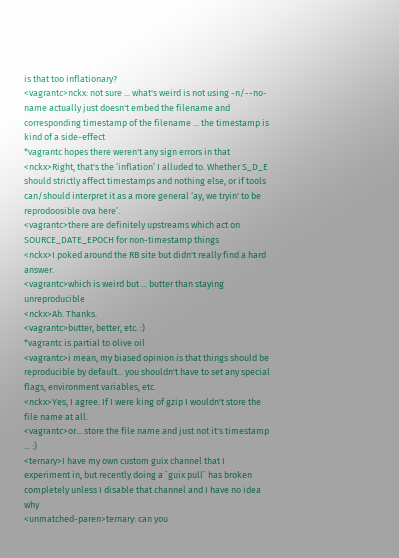is that too inflationary?
<vagrantc>nckx: not sure ... what's weird is not using -n/--no-name actually just doesn't embed the filename and corresponding timestamp of the filename ... the timestamp is kind of a side-effect
*vagrantc hopes there weren't any sign errors in that
<nckx>Right, that's the ‘inflation’ I alluded to. Whether S_D_E should strictly affect timestamps and nothing else, or if tools can/should interpret it as a more general ‘ay, we tryin' to be reprodoosible ova here’.
<vagrantc>there are definitely upstreams which act on SOURCE_DATE_EPOCH for non-timestamp things
<nckx>I poked around the RB site but didn't really find a hard answer.
<vagrantc>which is weird but ... butter than staying unreproducible
<nckx>Ah. Thanks.
<vagrantc>butter, better, etc. :)
*vagrantc is partial to olive oil
<vagrantc>i mean, my biased opinion is that things should be reproducible by default... you shouldn't have to set any special flags, environment variables, etc.
<nckx>Yes, I agree. If I were king of gzip I wouldn't store the file name at all.
<vagrantc>or... store the file name and just not it's timestamp ... :)
<ternary>I have my own custom guix channel that I experiment in, but recently doing a `guix pull` has broken completely unless I disable that channel and I have no idea why
<unmatched-paren>ternary: can you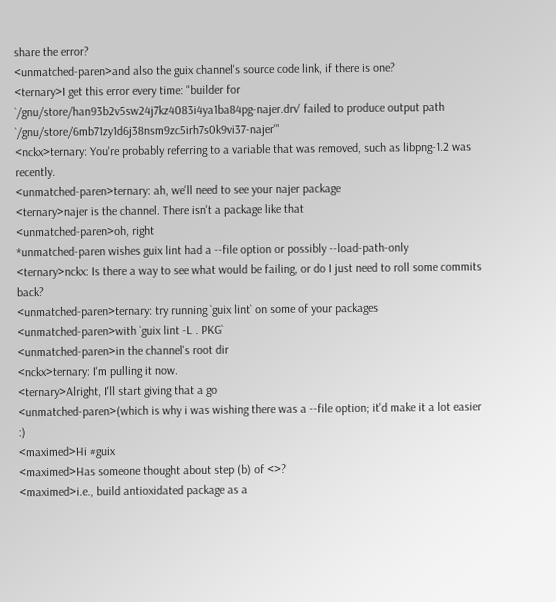share the error?
<unmatched-paren>and also the guix channel's source code link, if there is one?
<ternary>I get this error every time: "builder for `/gnu/store/han93b2v5sw24j7kz4083i4ya1ba84pg-najer.drv' failed to produce output path `/gnu/store/6mb71zy1d6j38nsm9zc5irh7s0k9vi37-najer'"
<nckx>ternary: You're probably referring to a variable that was removed, such as libpng-1.2 was recently.
<unmatched-paren>ternary: ah, we'll need to see your najer package
<ternary>najer is the channel. There isn't a package like that
<unmatched-paren>oh, right
*unmatched-paren wishes guix lint had a --file option or possibly --load-path-only
<ternary>nckx: Is there a way to see what would be failing, or do I just need to roll some commits back?
<unmatched-paren>ternary: try running `guix lint` on some of your packages
<unmatched-paren>with `guix lint -L . PKG`
<unmatched-paren>in the channel's root dir
<nckx>ternary: I'm pulling it now.
<ternary>Alright, I'll start giving that a go
<unmatched-paren>(which is why i was wishing there was a --file option; it'd make it a lot easier :)
<maximed>Hi #guix
<maximed>Has someone thought about step (b) of <>?
<maximed>i.e., build antioxidated package as a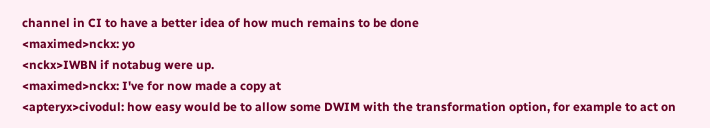channel in CI to have a better idea of how much remains to be done
<maximed>nckx: yo
<nckx>IWBN if notabug were up.
<maximed>nckx: I've for now made a copy at
<apteryx>civodul: how easy would be to allow some DWIM with the transformation option, for example to act on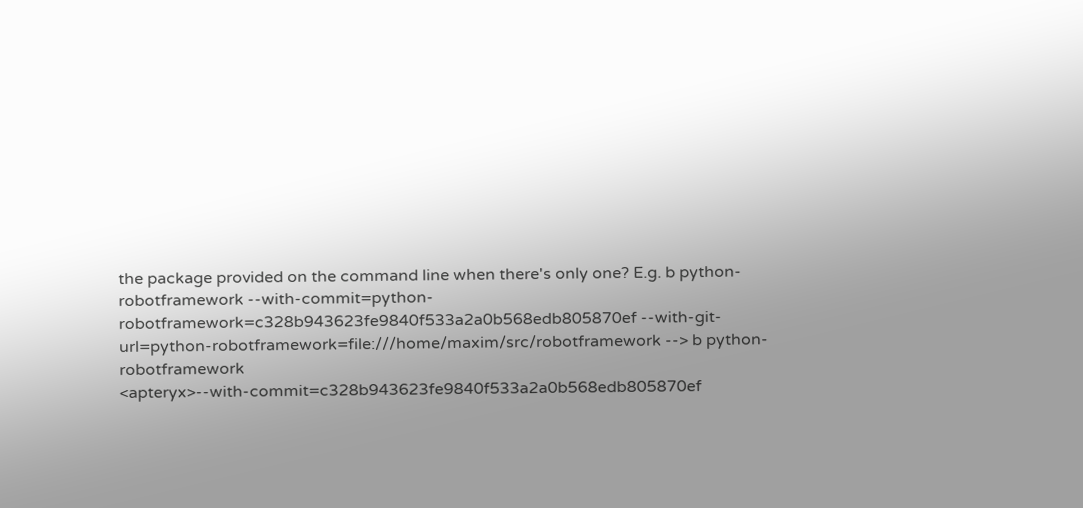the package provided on the command line when there's only one? E.g. b python-robotframework --with-commit=python-robotframework=c328b943623fe9840f533a2a0b568edb805870ef --with-git-url=python-robotframework=file:///home/maxim/src/robotframework --> b python-robotframework
<apteryx>--with-commit=c328b943623fe9840f533a2a0b568edb805870ef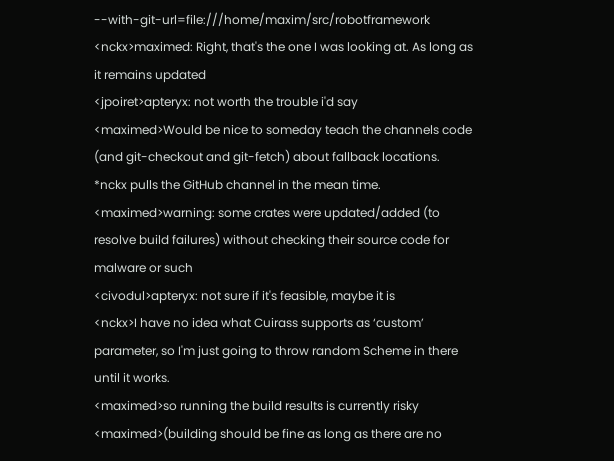--with-git-url=file:///home/maxim/src/robotframework
<nckx>maximed: Right, that's the one I was looking at. As long as it remains updated
<jpoiret>apteryx: not worth the trouble i'd say
<maximed>Would be nice to someday teach the channels code (and git-checkout and git-fetch) about fallback locations.
*nckx pulls the GitHub channel in the mean time.
<maximed>warning: some crates were updated/added (to resolve build failures) without checking their source code for malware or such
<civodul>apteryx: not sure if it's feasible, maybe it is
<nckx>I have no idea what Cuirass supports as ‘custom’ parameter, so I'm just going to throw random Scheme in there until it works.
<maximed>so running the build results is currently risky
<maximed>(building should be fine as long as there are no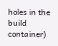holes in the build container)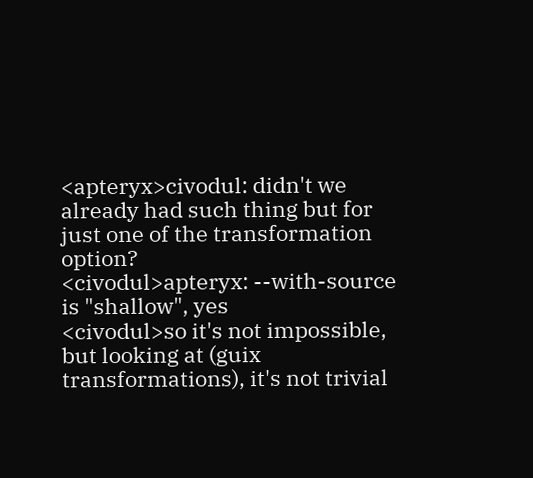<apteryx>civodul: didn't we already had such thing but for just one of the transformation option?
<civodul>apteryx: --with-source is "shallow", yes
<civodul>so it's not impossible, but looking at (guix transformations), it's not trivial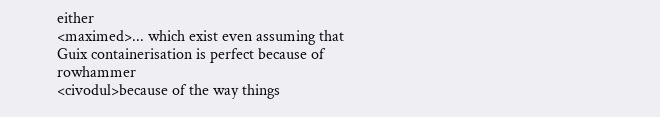either
<maximed>... which exist even assuming that Guix containerisation is perfect because of rowhammer
<civodul>because of the way things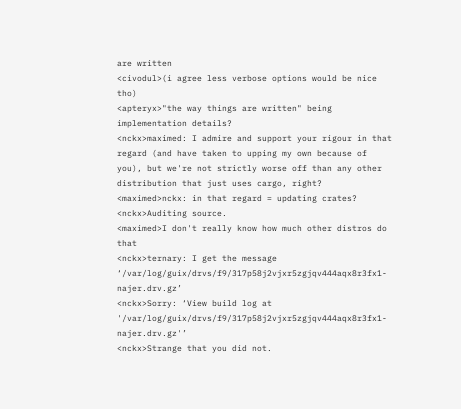are written
<civodul>(i agree less verbose options would be nice tho)
<apteryx>"the way things are written" being implementation details?
<nckx>maximed: I admire and support your rigour in that regard (and have taken to upping my own because of you), but we're not strictly worse off than any other distribution that just uses cargo, right?
<maximed>nckx: in that regard = updating crates?
<nckx>Auditing source.
<maximed>I don't really know how much other distros do that
<nckx>ternary: I get the message ‘/var/log/guix/drvs/f9/317p58j2vjxr5zgjqv444aqx8r3fx1-najer.drv.gz’
<nckx>Sorry: ‘View build log at '/var/log/guix/drvs/f9/317p58j2vjxr5zgjqv444aqx8r3fx1-najer.drv.gz'’
<nckx>Strange that you did not.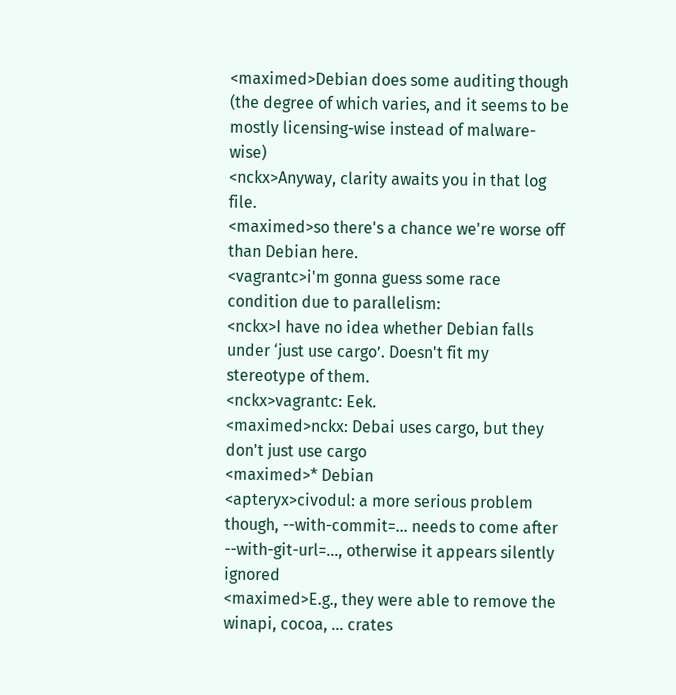<maximed>Debian does some auditing though (the degree of which varies, and it seems to be mostly licensing-wise instead of malware-wise)
<nckx>Anyway, clarity awaits you in that log file.
<maximed>so there's a chance we're worse off than Debian here.
<vagrantc>i'm gonna guess some race condition due to parallelism:
<nckx>I have no idea whether Debian falls under ‘just use cargo’. Doesn't fit my stereotype of them.
<nckx>vagrantc: Eek.
<maximed>nckx: Debai uses cargo, but they don't just use cargo
<maximed>* Debian
<apteryx>civodul: a more serious problem though, --with-commit=... needs to come after --with-git-url=..., otherwise it appears silently ignored
<maximed>E.g., they were able to remove the winapi, cocoa, ... crates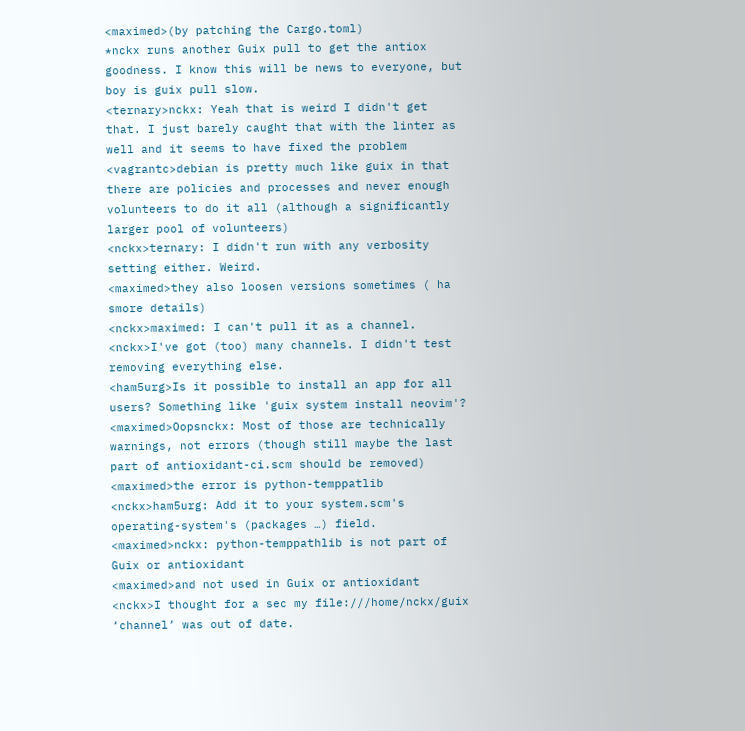<maximed>(by patching the Cargo.toml)
*nckx runs another Guix pull to get the antiox goodness. I know this will be news to everyone, but boy is guix pull slow.
<ternary>nckx: Yeah that is weird I didn't get that. I just barely caught that with the linter as well and it seems to have fixed the problem
<vagrantc>debian is pretty much like guix in that there are policies and processes and never enough volunteers to do it all (although a significantly larger pool of volunteers)
<nckx>ternary: I didn't run with any verbosity setting either. Weird.
<maximed>they also loosen versions sometimes ( ha smore details)
<nckx>maximed: I can't pull it as a channel.
<nckx>I've got (too) many channels. I didn't test removing everything else.
<ham5urg>Is it possible to install an app for all users? Something like 'guix system install neovim'?
<maximed>Oopsnckx: Most of those are technically warnings, not errors (though still maybe the last part of antioxidant-ci.scm should be removed)
<maximed>the error is python-temppatlib
<nckx>ham5urg: Add it to your system.scm's operating-system's (packages …) field.
<maximed>nckx: python-temppathlib is not part of Guix or antioxidant
<maximed>and not used in Guix or antioxidant
<nckx>I thought for a sec my file:///home/nckx/guix ‘channel’ was out of date.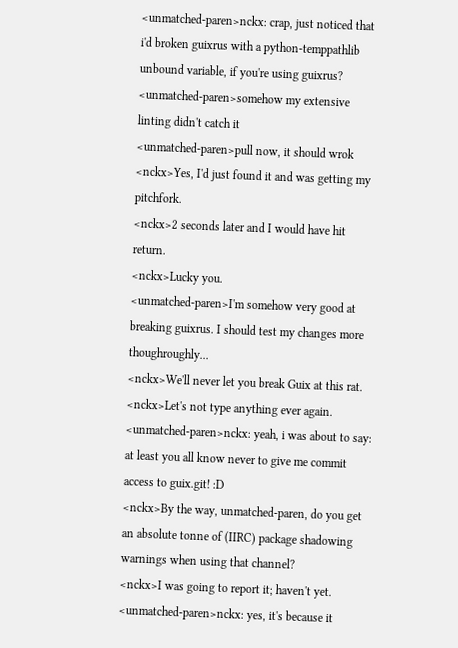<unmatched-paren>nckx: crap, just noticed that i'd broken guixrus with a python-temppathlib unbound variable, if you're using guixrus?
<unmatched-paren>somehow my extensive linting didn't catch it
<unmatched-paren>pull now, it should wrok
<nckx>Yes, I'd just found it and was getting my pitchfork.
<nckx>2 seconds later and I would have hit return.
<nckx>Lucky you.
<unmatched-paren>I'm somehow very good at breaking guixrus. I should test my changes more thoughroughly...
<nckx>We'll never let you break Guix at this rat.
<nckx>Let's not type anything ever again.
<unmatched-paren>nckx: yeah, i was about to say: at least you all know never to give me commit access to guix.git! :D
<nckx>By the way, unmatched-paren, do you get an absolute tonne of (IIRC) package shadowing warnings when using that channel?
<nckx>I was going to report it; haven't yet.
<unmatched-paren>nckx: yes, it's because it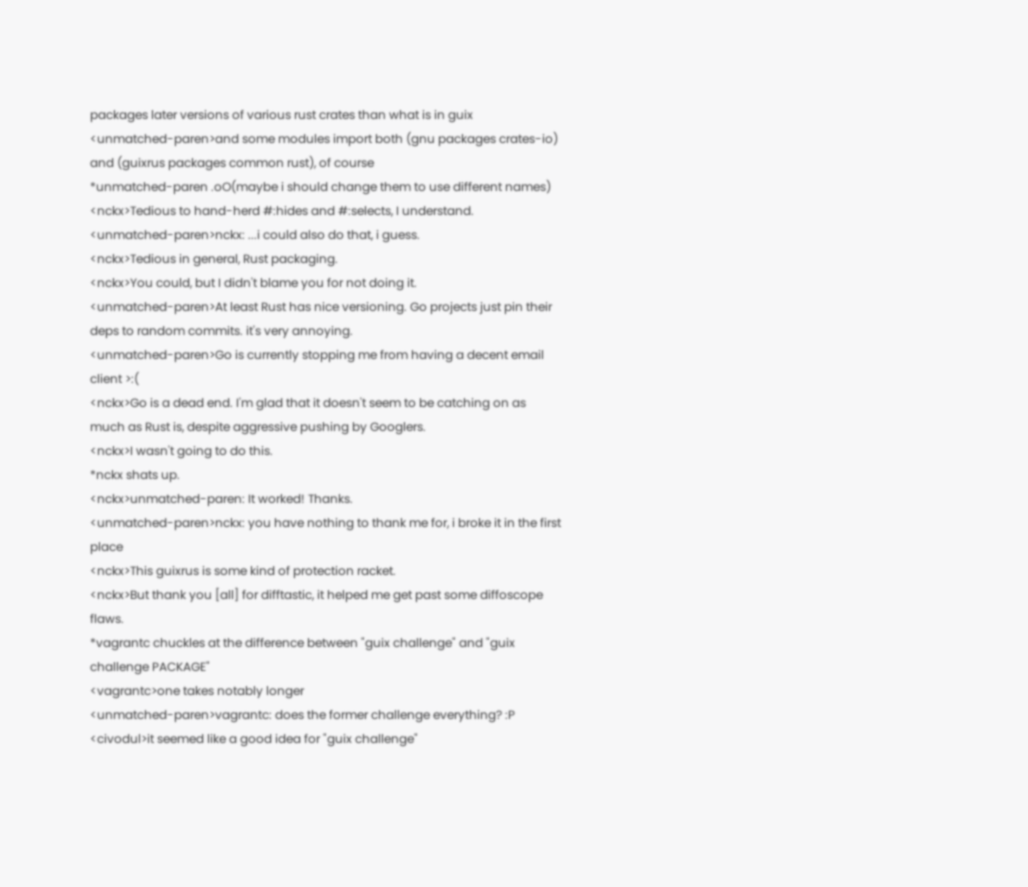packages later versions of various rust crates than what is in guix
<unmatched-paren>and some modules import both (gnu packages crates-io) and (guixrus packages common rust), of course
*unmatched-paren .oO(maybe i should change them to use different names)
<nckx>Tedious to hand-herd #:hides and #:selects, I understand.
<unmatched-paren>nckx: ...i could also do that, i guess.
<nckx>Tedious in general, Rust packaging.
<nckx>You could, but I didn't blame you for not doing it.
<unmatched-paren>At least Rust has nice versioning. Go projects just pin their deps to random commits. it's very annoying.
<unmatched-paren>Go is currently stopping me from having a decent email client >:(
<nckx>Go is a dead end. I'm glad that it doesn't seem to be catching on as much as Rust is, despite aggressive pushing by Googlers.
<nckx>I wasn't going to do this.
*nckx shats up.
<nckx>unmatched-paren: It worked! Thanks.
<unmatched-paren>nckx: you have nothing to thank me for, i broke it in the first place
<nckx>This guixrus is some kind of protection racket.
<nckx>But thank you [all] for difftastic, it helped me get past some diffoscope flaws.
*vagrantc chuckles at the difference between "guix challenge" and "guix challenge PACKAGE"
<vagrantc>one takes notably longer
<unmatched-paren>vagrantc: does the former challenge everything? :P
<civodul>it seemed like a good idea for "guix challenge"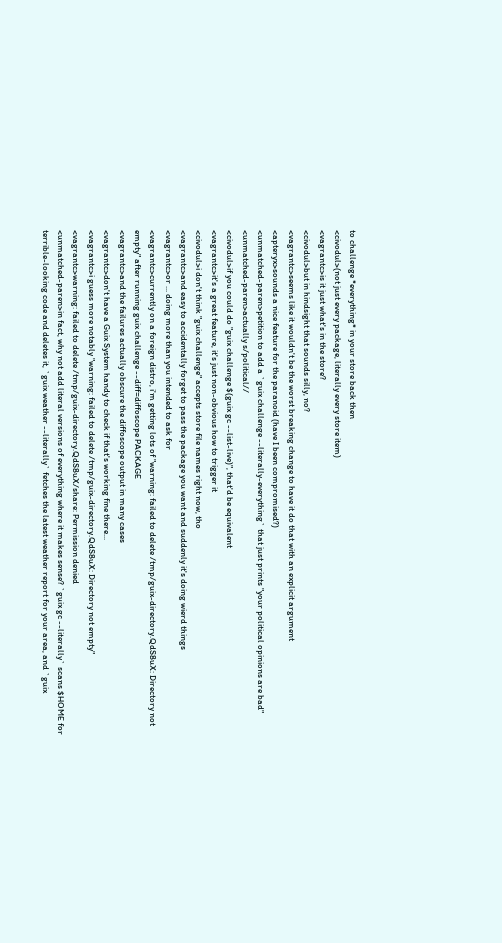to challenge *everything* in your store back then
<civodul>(not just every package, literally every store item)
<vagrantc>is it just what's in the store?
<civodul>but in hindsight that sounds silly, no?
<vagrantc>seems like it wouldn't be the worst breaking change to have it do that with an explicit argument
<apteryx>sounds a nice feature for the paranoid (have I been compromised?)
<unmatched-paren>petition to add a `guix challenge --literally-everything` that just prints "your political opinions are bad"
<unmatched-paren>actually s/political//
<civodul>if you could do "guix challenge $(guix gc --list-live)", that'd be equivalent
<vagrantc>it's a great feature, it's just non-obvious how to trigger it
<civodul>i don't think "guix challenge" accepts store file names right now, tho
<vagrantc>and easy to accidentally forget to pass the package you want and suddenly it's doing wierd things
<vagrantc>or ... doing more than you intended to ask for
<vagrantc>currently on a foreign distro, i'm getting lots of "warning: failed to delete /tmp/guix-directory.QdS8uX: Directory not empty" after running guix challenge --diff=diffoscope PACKAGE
<vagrantc>and the failures actually obscure the diffoscope output in many cases
<vagrantc>don't have a Guix System handy to check if that's working fine there...
<vagrantc>i guess more notably "warning: failed to delete /tmp/guix-directory.QdS8uX: Directory not empty"
<vagrantc>warning: failed to delete /tmp/guix-directory.QdS8uX/share: Permission denied
<unmatched-paren>in fact, why not add literal versions of everything where it makes sense? `guix gc --literally` scans $HOME for terrible-looking code and deletes it, `guix weather --literally` fetches the latest weather report for your area, and `guix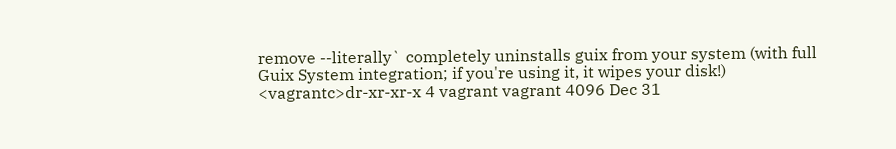remove --literally` completely uninstalls guix from your system (with full Guix System integration; if you're using it, it wipes your disk!)
<vagrantc>dr-xr-xr-x 4 vagrant vagrant 4096 Dec 31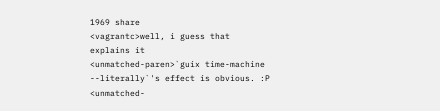1969 share
<vagrantc>well, i guess that explains it
<unmatched-paren>`guix time-machine --literally`'s effect is obvious. :P
<unmatched-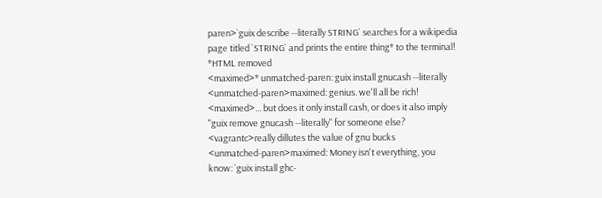paren>`guix describe --literally STRING` searches for a wikipedia page titled `STRING` and prints the entire thing* to the terminal! *HTML removed
<maximed>* unmatched-paren: guix install gnucash --literally
<unmatched-paren>maximed: genius. we'll all be rich!
<maximed>... but does it only install cash, or does it also imply "guix remove gnucash --literally" for someone else?
<vagrantc>really dillutes the value of gnu bucks
<unmatched-paren>maximed: Money isn't everything, you know: `guix install ghc-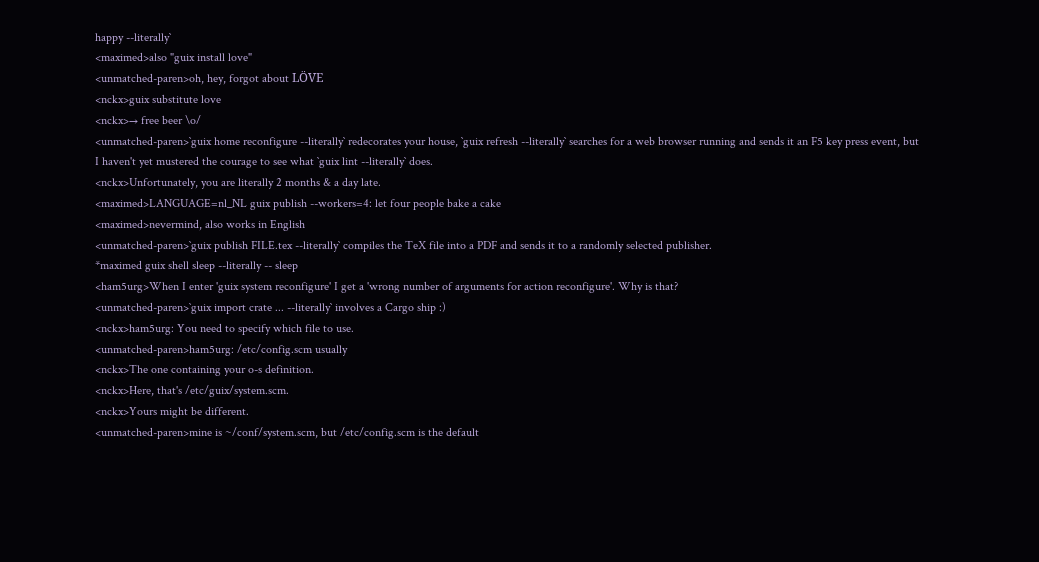happy --literally`
<maximed>also "guix install love"
<unmatched-paren>oh, hey, forgot about LÖVE
<nckx>guix substitute love
<nckx>→ free beer \o/
<unmatched-paren>`guix home reconfigure --literally` redecorates your house, `guix refresh --literally` searches for a web browser running and sends it an F5 key press event, but I haven't yet mustered the courage to see what `guix lint --literally` does.
<nckx>Unfortunately, you are literally 2 months & a day late.
<maximed>LANGUAGE=nl_NL guix publish --workers=4: let four people bake a cake
<maximed>nevermind, also works in English
<unmatched-paren>`guix publish FILE.tex --literally` compiles the TeX file into a PDF and sends it to a randomly selected publisher.
*maximed guix shell sleep --literally -- sleep
<ham5urg>When I enter 'guix system reconfigure' I get a 'wrong number of arguments for action reconfigure'. Why is that?
<unmatched-paren>`guix import crate ... --literally` involves a Cargo ship :)
<nckx>ham5urg: You need to specify which file to use.
<unmatched-paren>ham5urg: /etc/config.scm usually
<nckx>The one containing your o-s definition.
<nckx>Here, that's /etc/guix/system.scm.
<nckx>Yours might be different.
<unmatched-paren>mine is ~/conf/system.scm, but /etc/config.scm is the default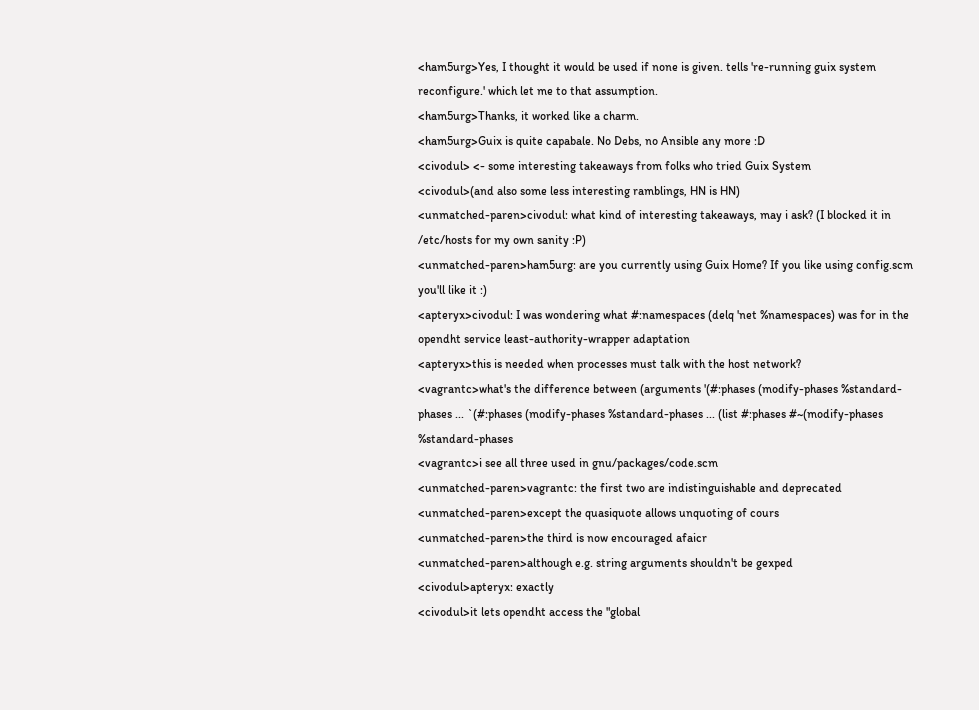<ham5urg>Yes, I thought it would be used if none is given. tells 're-running guix system reconfigure.' which let me to that assumption.
<ham5urg>Thanks, it worked like a charm.
<ham5urg>Guix is quite capabale. No Debs, no Ansible any more :D
<civodul> <- some interesting takeaways from folks who tried Guix System
<civodul>(and also some less interesting ramblings, HN is HN)
<unmatched-paren>civodul: what kind of interesting takeaways, may i ask? (I blocked it in /etc/hosts for my own sanity :P)
<unmatched-paren>ham5urg: are you currently using Guix Home? If you like using config.scm you'll like it :)
<apteryx>civodul: I was wondering what #:namespaces (delq 'net %namespaces) was for in the opendht service least-authority-wrapper adaptation
<apteryx>this is needed when processes must talk with the host network?
<vagrantc>what's the difference between (arguments '(#:phases (modify-phases %standard-phases ... `(#:phases (modify-phases %standard-phases ... (list #:phases #~(modify-phases %standard-phases
<vagrantc>i see all three used in gnu/packages/code.scm
<unmatched-paren>vagrantc: the first two are indistinguishable and deprecated
<unmatched-paren>except the quasiquote allows unquoting of cours
<unmatched-paren>the third is now encouraged afaicr
<unmatched-paren>although e.g. string arguments shouldn't be gexped
<civodul>apteryx: exactly
<civodul>it lets opendht access the "global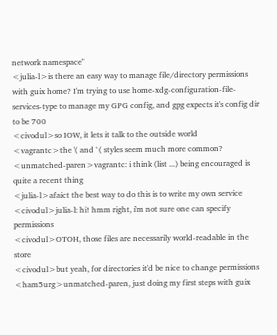network namespace"
<julia-l>is there an easy way to manage file/directory permissions with guix home? I'm trying to use home-xdg-configuration-file-services-type to manage my GPG config, and gpg expects it's config dir to be 700
<civodul>so IOW, it lets it talk to the outside world
<vagrantc>the '( and `( styles seem much more common?
<unmatched-paren>vagrantc: i think (list ...) being encouraged is quite a recent thing
<julia-l>afaict the best way to do this is to write my own service
<civodul>julia-l: hi! hmm right, i'm not sure one can specify permissions
<civodul>OTOH, those files are necessarily world-readable in the store
<civodul>but yeah, for directories it'd be nice to change permissions
<ham5urg>unmatched-paren, just doing my first steps with guix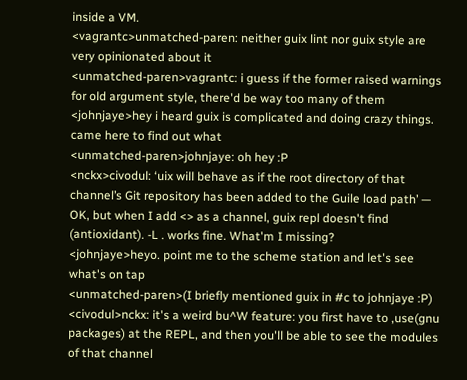inside a VM.
<vagrantc>unmatched-paren: neither guix lint nor guix style are very opinionated about it
<unmatched-paren>vagrantc: i guess if the former raised warnings for old argument style, there'd be way too many of them
<johnjaye>hey i heard guix is complicated and doing crazy things. came here to find out what
<unmatched-paren>johnjaye: oh hey :P
<nckx>civodul: ‘uix will behave as if the root directory of that channel’s Git repository has been added to the Guile load path’ — OK, but when I add <> as a channel, guix repl doesn't find (antioxidant). -L . works fine. What'm I missing?
<johnjaye>heyo. point me to the scheme station and let's see what's on tap
<unmatched-paren>(I briefly mentioned guix in #c to johnjaye :P)
<civodul>nckx: it's a weird bu^W feature: you first have to ,use(gnu packages) at the REPL, and then you'll be able to see the modules of that channel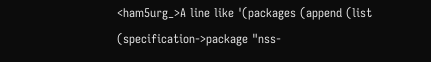<ham5urg_>A line like '(packages (append (list (specification->package "nss-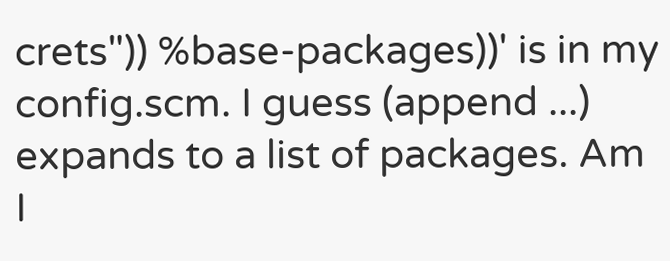crets")) %base-packages))' is in my config.scm. I guess (append ...) expands to a list of packages. Am I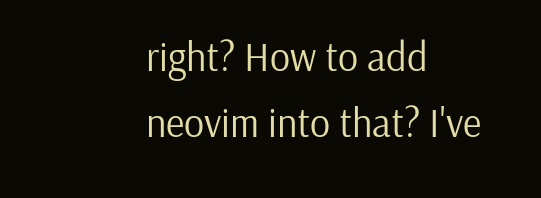right? How to add neovim into that? I've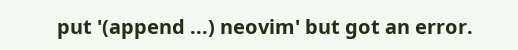put '(append ...) neovim' but got an error.